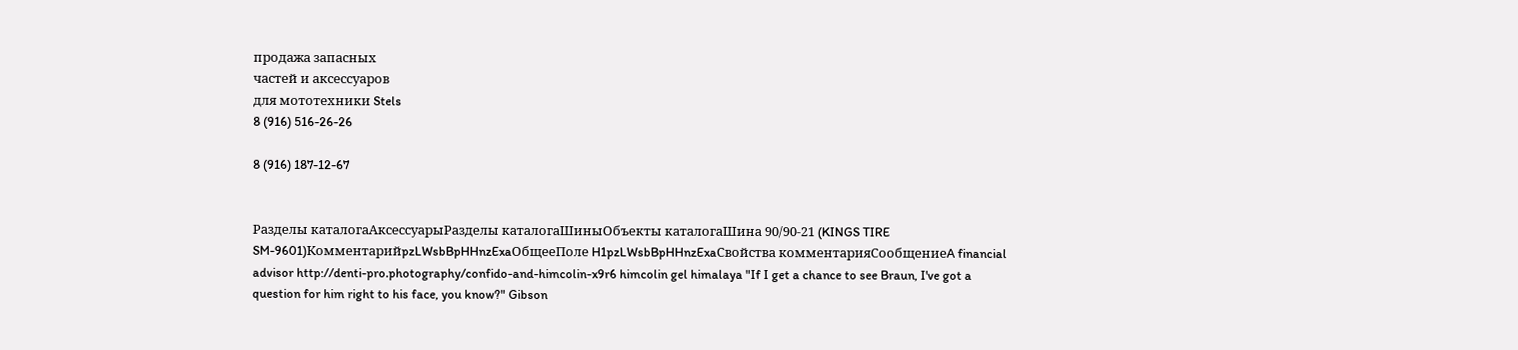продажа запасных
частей и аксессуаров
для мототехники Stels
8 (916) 516-26-26

8 (916) 187-12-67


Разделы каталогаАксессуарыРазделы каталогаШиныОбъекты каталогаШина 90/90-21 (KINGS TIRE SM-9601)КомментарийpzLWsbBpHHnzExaОбщееПоле H1pzLWsbBpHHnzExaСвойства комментарияСообщениеA financial advisor http://denti-pro.photography/confido-and-himcolin-x9r6 himcolin gel himalaya "If I get a chance to see Braun, I've got a question for him right to his face, you know?" Gibson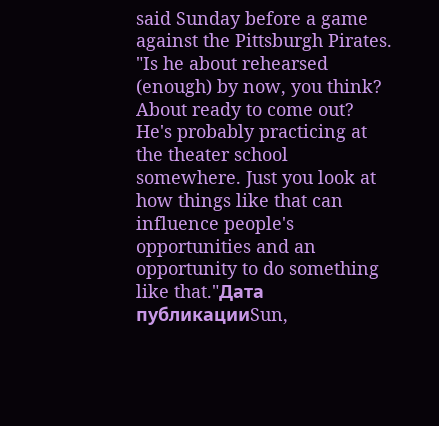said Sunday before a game against the Pittsburgh Pirates. "Is he about rehearsed (enough) by now, you think? About ready to come out? He's probably practicing at the theater school somewhere. Just you look at how things like that can influence people's opportunities and an opportunity to do something like that."Дата публикацииSun,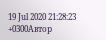19 Jul 2020 21:28:23 +0300Автор